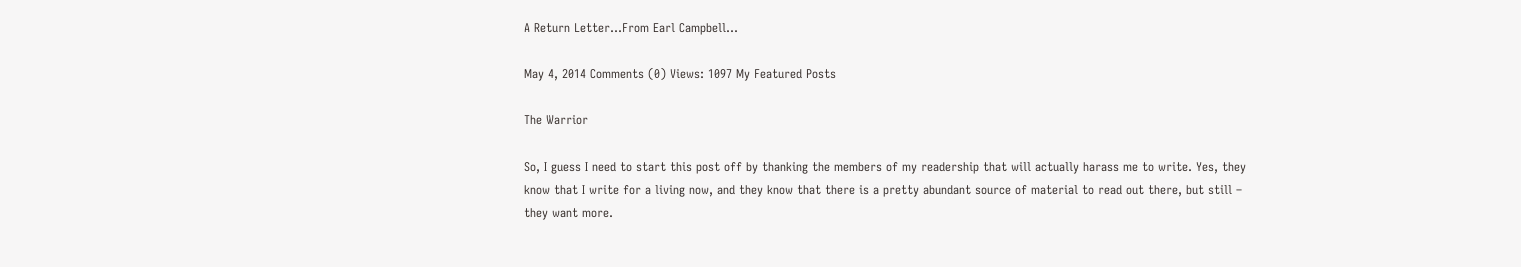A Return Letter…From Earl Campbell…

May 4, 2014 Comments (0) Views: 1097 My Featured Posts

The Warrior

So, I guess I need to start this post off by thanking the members of my readership that will actually harass me to write. Yes, they know that I write for a living now, and they know that there is a pretty abundant source of material to read out there, but still – they want more.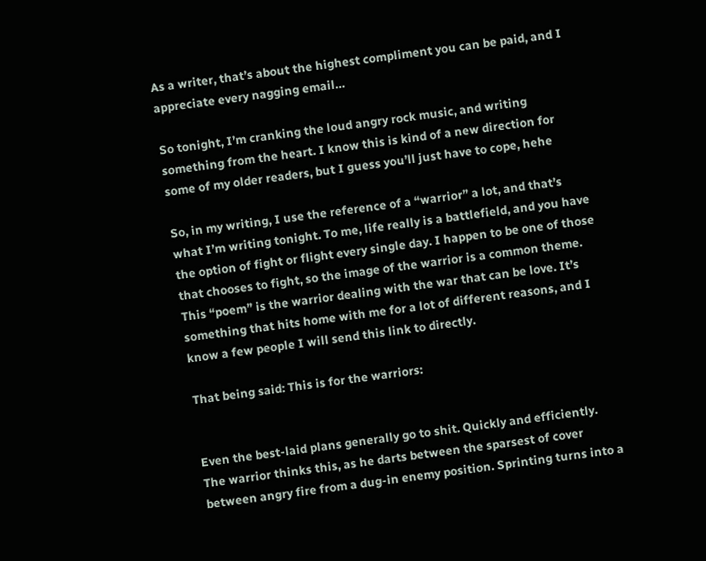As a writer, that’s about the highest compliment you can be paid, and I appreciate every nagging email…

So tonight, I’m cranking the loud angry rock music, and writing something from the heart. I know this is kind of a new direction for some of my older readers, but I guess you’ll just have to cope, hehe

So, in my writing, I use the reference of a “warrior” a lot, and that’s what I’m writing tonight. To me, life really is a battlefield, and you have the option of fight or flight every single day. I happen to be one of those that chooses to fight, so the image of the warrior is a common theme. This “poem” is the warrior dealing with the war that can be love. It’s something that hits home with me for a lot of different reasons, and I know a few people I will send this link to directly.

That being said: This is for the warriors:


Even the best-laid plans generally go to shit. Quickly and efficiently. The warrior thinks this, as he darts between the sparsest of cover between angry fire from a dug-in enemy position. Sprinting turns into a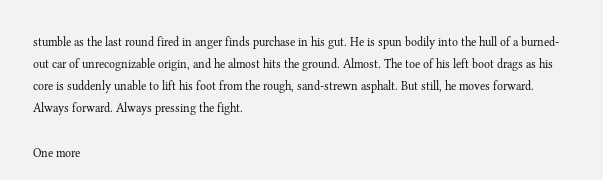stumble as the last round fired in anger finds purchase in his gut. He is spun bodily into the hull of a burned-out car of unrecognizable origin, and he almost hits the ground. Almost. The toe of his left boot drags as his core is suddenly unable to lift his foot from the rough, sand-strewn asphalt. But still, he moves forward. Always forward. Always pressing the fight.

One more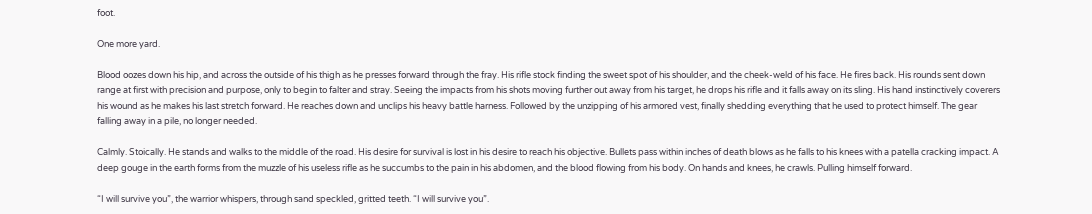foot.

One more yard.

Blood oozes down his hip, and across the outside of his thigh as he presses forward through the fray. His rifle stock finding the sweet spot of his shoulder, and the cheek-weld of his face. He fires back. His rounds sent down range at first with precision and purpose, only to begin to falter and stray. Seeing the impacts from his shots moving further out away from his target, he drops his rifle and it falls away on its sling. His hand instinctively coverers his wound as he makes his last stretch forward. He reaches down and unclips his heavy battle harness. Followed by the unzipping of his armored vest, finally shedding everything that he used to protect himself. The gear falling away in a pile, no longer needed.

Calmly. Stoically. He stands and walks to the middle of the road. His desire for survival is lost in his desire to reach his objective. Bullets pass within inches of death blows as he falls to his knees with a patella cracking impact. A deep gouge in the earth forms from the muzzle of his useless rifle as he succumbs to the pain in his abdomen, and the blood flowing from his body. On hands and knees, he crawls. Pulling himself forward.

“I will survive you”, the warrior whispers, through sand speckled, gritted teeth. “I will survive you”.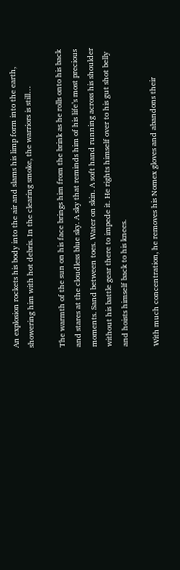An explosion rockets his body into the air and slams his limp form into the earth, showering him with hot debris. In the clearing smoke, the warriors is still…

The warmth of the sun on his face brings him from the brink as he rolls onto his back and stares at the cloudless blue sky. A sky that reminds him of his life’s most precious moments. Sand between toes. Water on skin. A soft hand running across his shoulder without his battle gear there to impede it. He rights himself over to his gut shot belly and hoists himself back to his knees.

With much concentration, he removes his Nomex gloves and abandons their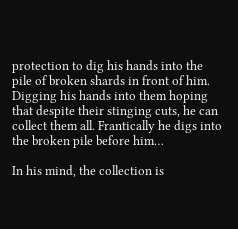protection to dig his hands into the pile of broken shards in front of him. Digging his hands into them hoping that despite their stinging cuts, he can collect them all. Frantically he digs into the broken pile before him…

In his mind, the collection is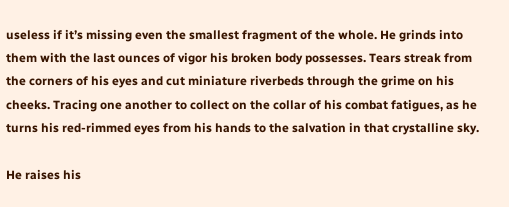useless if it’s missing even the smallest fragment of the whole. He grinds into them with the last ounces of vigor his broken body possesses. Tears streak from the corners of his eyes and cut miniature riverbeds through the grime on his cheeks. Tracing one another to collect on the collar of his combat fatigues, as he turns his red-rimmed eyes from his hands to the salvation in that crystalline sky.

He raises his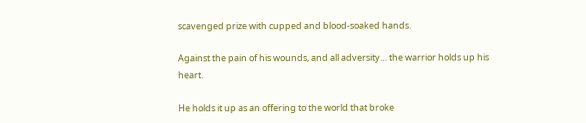scavenged prize with cupped and blood-soaked hands.

Against the pain of his wounds, and all adversity… the warrior holds up his heart.

He holds it up as an offering to the world that broke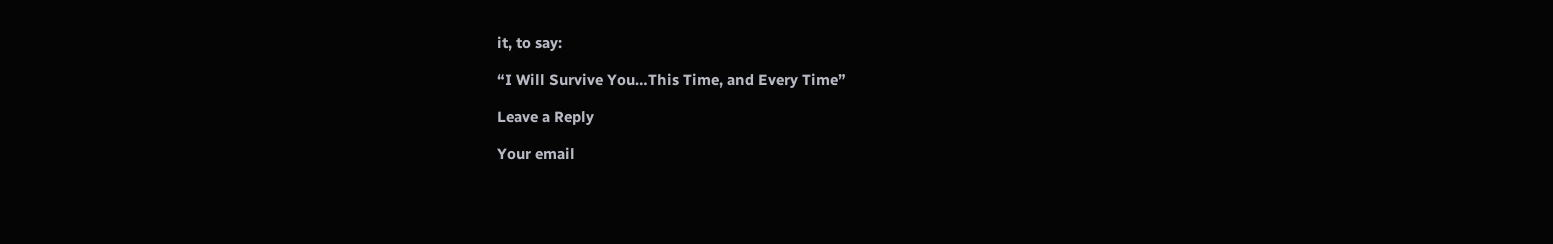it, to say:

“I Will Survive You…This Time, and Every Time”

Leave a Reply

Your email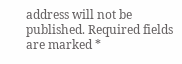address will not be published. Required fields are marked *